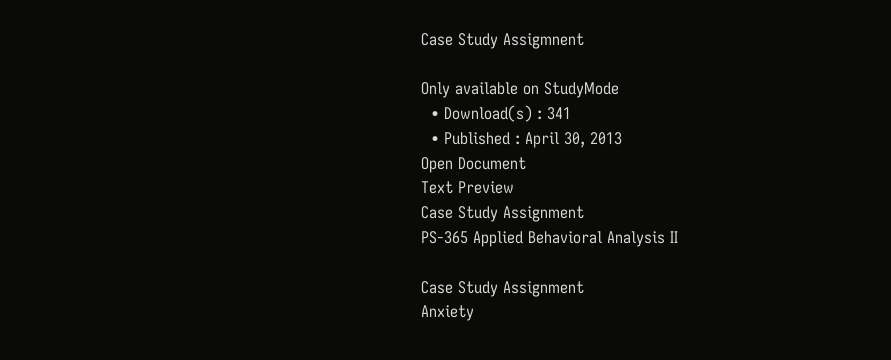Case Study Assigmnent

Only available on StudyMode
  • Download(s) : 341
  • Published : April 30, 2013
Open Document
Text Preview
Case Study Assignment
PS-365 Applied Behavioral Analysis II

Case Study Assignment
Anxiety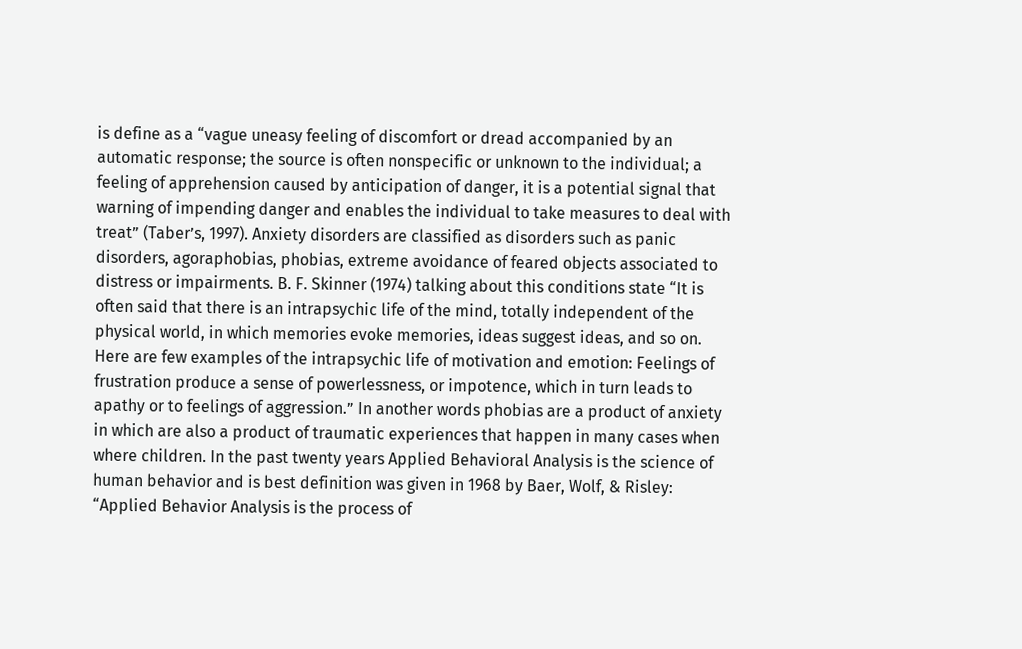is define as a “vague uneasy feeling of discomfort or dread accompanied by an automatic response; the source is often nonspecific or unknown to the individual; a feeling of apprehension caused by anticipation of danger, it is a potential signal that warning of impending danger and enables the individual to take measures to deal with treat” (Taber’s, 1997). Anxiety disorders are classified as disorders such as panic disorders, agoraphobias, phobias, extreme avoidance of feared objects associated to distress or impairments. B. F. Skinner (1974) talking about this conditions state “It is often said that there is an intrapsychic life of the mind, totally independent of the physical world, in which memories evoke memories, ideas suggest ideas, and so on. Here are few examples of the intrapsychic life of motivation and emotion: Feelings of frustration produce a sense of powerlessness, or impotence, which in turn leads to apathy or to feelings of aggression.” In another words phobias are a product of anxiety in which are also a product of traumatic experiences that happen in many cases when where children. In the past twenty years Applied Behavioral Analysis is the science of human behavior and is best definition was given in 1968 by Baer, Wolf, & Risley: “Applied Behavior Analysis is the process of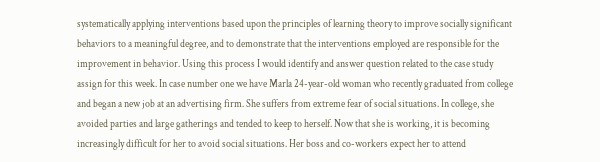systematically applying interventions based upon the principles of learning theory to improve socially significant behaviors to a meaningful degree, and to demonstrate that the interventions employed are responsible for the improvement in behavior. Using this process I would identify and answer question related to the case study assign for this week. In case number one we have Marla 24-year-old woman who recently graduated from college and began a new job at an advertising firm. She suffers from extreme fear of social situations. In college, she avoided parties and large gatherings and tended to keep to herself. Now that she is working, it is becoming increasingly difficult for her to avoid social situations. Her boss and co-workers expect her to attend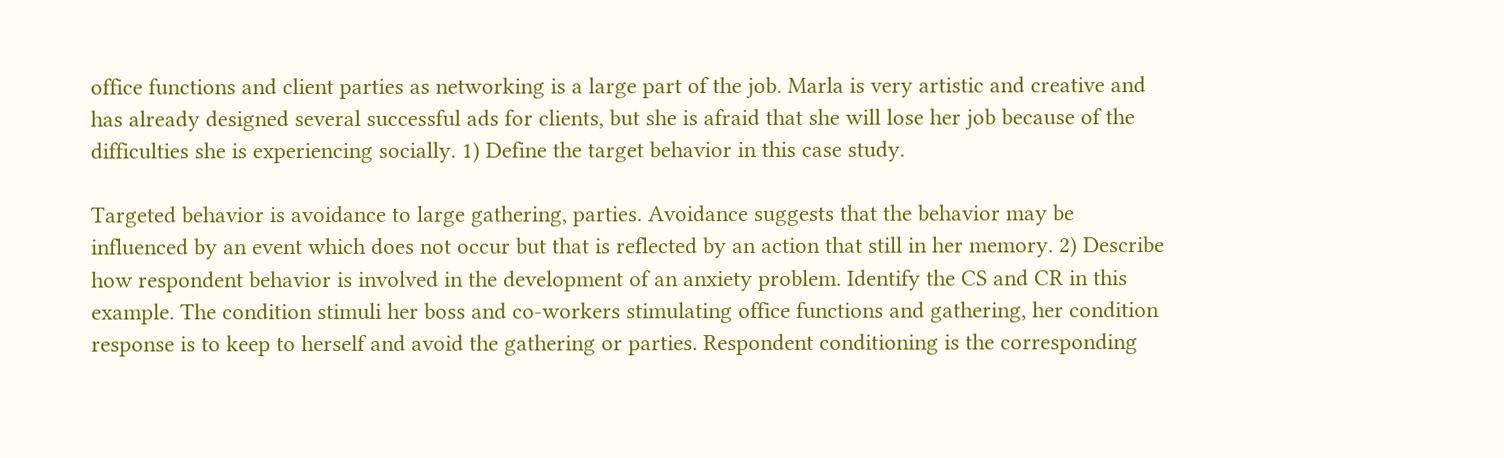office functions and client parties as networking is a large part of the job. Marla is very artistic and creative and has already designed several successful ads for clients, but she is afraid that she will lose her job because of the difficulties she is experiencing socially. 1) Define the target behavior in this case study.

Targeted behavior is avoidance to large gathering, parties. Avoidance suggests that the behavior may be influenced by an event which does not occur but that is reflected by an action that still in her memory. 2) Describe how respondent behavior is involved in the development of an anxiety problem. Identify the CS and CR in this example. The condition stimuli her boss and co-workers stimulating office functions and gathering, her condition response is to keep to herself and avoid the gathering or parties. Respondent conditioning is the corresponding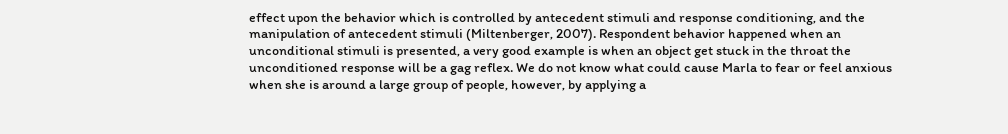effect upon the behavior which is controlled by antecedent stimuli and response conditioning, and the manipulation of antecedent stimuli (Miltenberger, 2007). Respondent behavior happened when an unconditional stimuli is presented, a very good example is when an object get stuck in the throat the unconditioned response will be a gag reflex. We do not know what could cause Marla to fear or feel anxious when she is around a large group of people, however, by applying a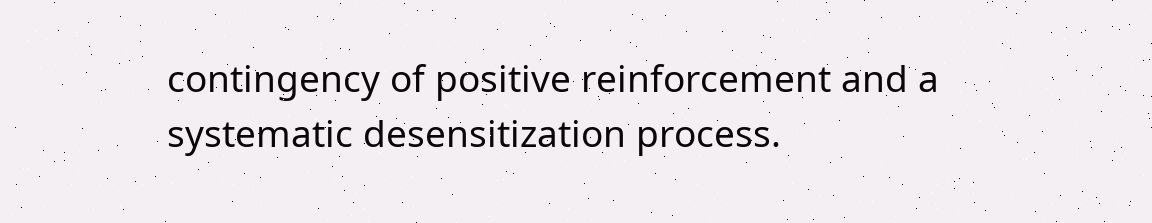contingency of positive reinforcement and a systematic desensitization process.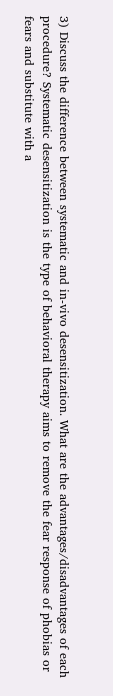3) Discuss the difference between systematic and in-vivo desensitization. What are the advantages/disadvantages of each procedure? Systematic desensitization is the type of behavioral therapy aims to remove the fear response of phobias or fears and substitute with a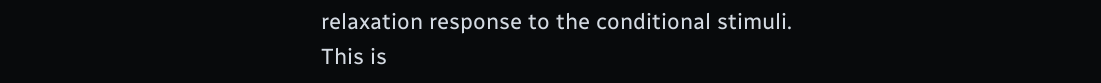relaxation response to the conditional stimuli. This is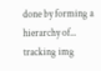done by forming a hierarchy of...
tracking img